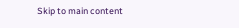Skip to main content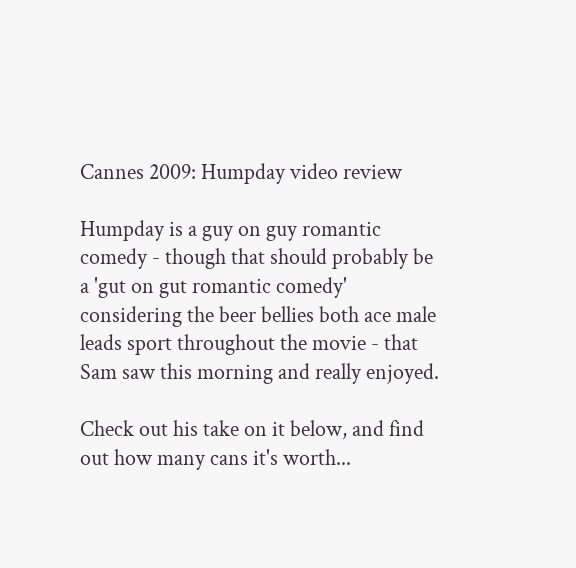Cannes 2009: Humpday video review

Humpday is a guy on guy romantic comedy - though that should probably be a 'gut on gut romantic comedy' considering the beer bellies both ace male leads sport throughout the movie - that Sam saw this morning and really enjoyed.

Check out his take on it below, and find out how many cans it's worth...